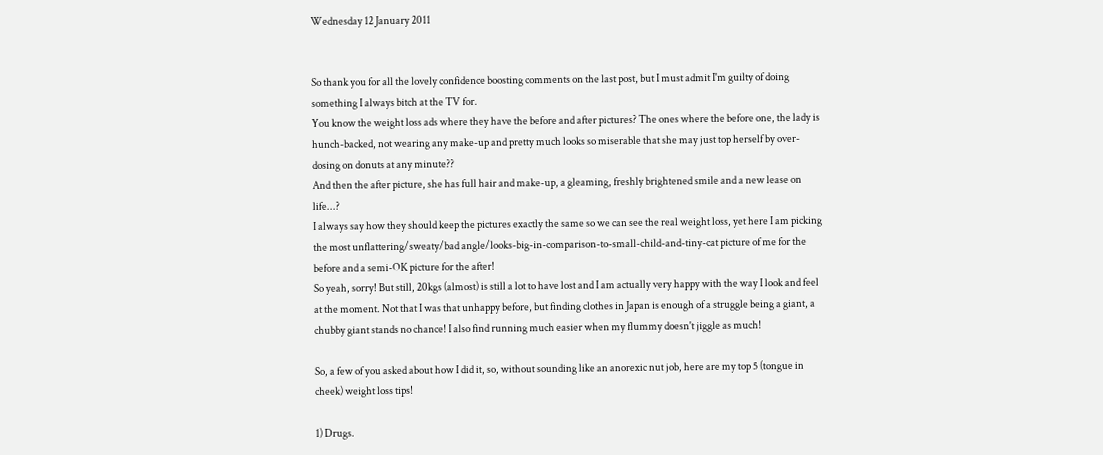Wednesday 12 January 2011


So thank you for all the lovely confidence boosting comments on the last post, but I must admit I'm guilty of doing something I always bitch at the TV for.
You know the weight loss ads where they have the before and after pictures? The ones where the before one, the lady is hunch-backed, not wearing any make-up and pretty much looks so miserable that she may just top herself by over-dosing on donuts at any minute??
And then the after picture, she has full hair and make-up, a gleaming, freshly brightened smile and a new lease on life...?
I always say how they should keep the pictures exactly the same so we can see the real weight loss, yet here I am picking the most unflattering/sweaty/bad angle/looks-big-in-comparison-to-small-child-and-tiny-cat picture of me for the before and a semi-OK picture for the after!
So yeah, sorry! But still, 20kgs (almost) is still a lot to have lost and I am actually very happy with the way I look and feel at the moment. Not that I was that unhappy before, but finding clothes in Japan is enough of a struggle being a giant, a chubby giant stands no chance! I also find running much easier when my flummy doesn't jiggle as much!

So, a few of you asked about how I did it, so, without sounding like an anorexic nut job, here are my top 5 (tongue in cheek) weight loss tips!

1) Drugs.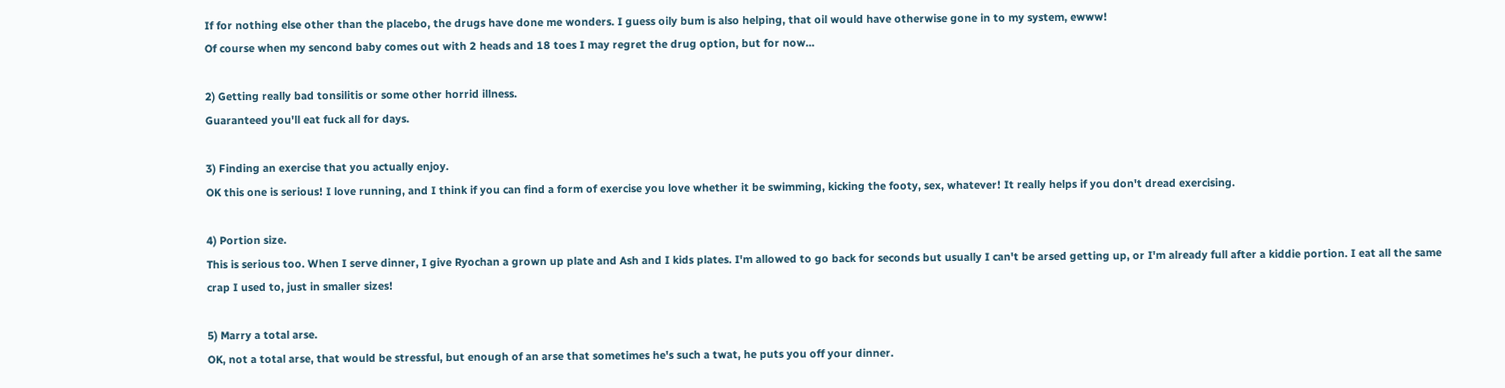If for nothing else other than the placebo, the drugs have done me wonders. I guess oily bum is also helping, that oil would have otherwise gone in to my system, ewww!
Of course when my sencond baby comes out with 2 heads and 18 toes I may regret the drug option, but for now...

2) Getting really bad tonsilitis or some other horrid illness.
Guaranteed you'll eat fuck all for days.

3) Finding an exercise that you actually enjoy.
OK this one is serious! I love running, and I think if you can find a form of exercise you love whether it be swimming, kicking the footy, sex, whatever! It really helps if you don't dread exercising.

4) Portion size.
This is serious too. When I serve dinner, I give Ryochan a grown up plate and Ash and I kids plates. I'm allowed to go back for seconds but usually I can't be arsed getting up, or I'm already full after a kiddie portion. I eat all the same crap I used to, just in smaller sizes!

5) Marry a total arse.
OK, not a total arse, that would be stressful, but enough of an arse that sometimes he's such a twat, he puts you off your dinner.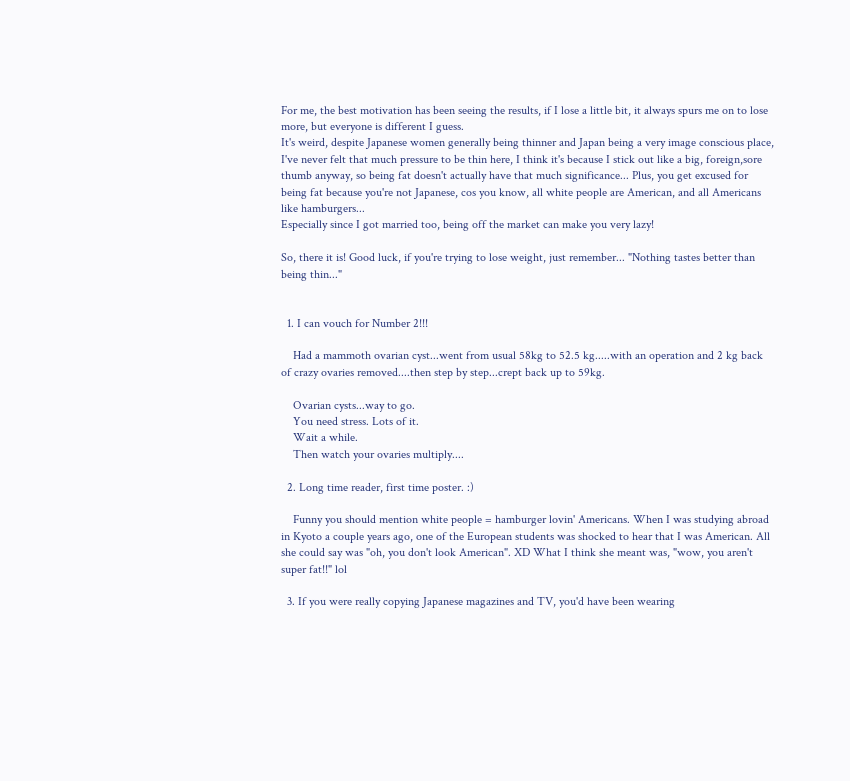For me, the best motivation has been seeing the results, if I lose a little bit, it always spurs me on to lose more, but everyone is different I guess.
It's weird, despite Japanese women generally being thinner and Japan being a very image conscious place, I've never felt that much pressure to be thin here, I think it's because I stick out like a big, foreign,sore thumb anyway, so being fat doesn't actually have that much significance... Plus, you get excused for being fat because you're not Japanese, cos you know, all white people are American, and all Americans like hamburgers...
Especially since I got married too, being off the market can make you very lazy!

So, there it is! Good luck, if you're trying to lose weight, just remember... "Nothing tastes better than being thin..."


  1. I can vouch for Number 2!!!

    Had a mammoth ovarian cyst...went from usual 58kg to 52.5 kg.....with an operation and 2 kg back of crazy ovaries removed....then step by step...crept back up to 59kg.

    Ovarian cysts...way to go.
    You need stress. Lots of it.
    Wait a while.
    Then watch your ovaries multiply....

  2. Long time reader, first time poster. :)

    Funny you should mention white people = hamburger lovin' Americans. When I was studying abroad in Kyoto a couple years ago, one of the European students was shocked to hear that I was American. All she could say was "oh, you don't look American". XD What I think she meant was, "wow, you aren't super fat!!" lol

  3. If you were really copying Japanese magazines and TV, you'd have been wearing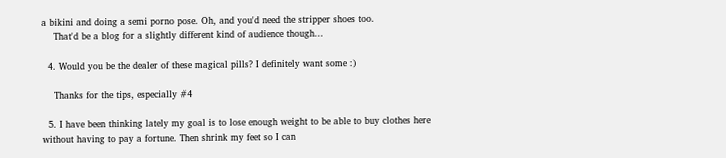a bikini and doing a semi porno pose. Oh, and you'd need the stripper shoes too.
    That'd be a blog for a slightly different kind of audience though...

  4. Would you be the dealer of these magical pills? I definitely want some :)

    Thanks for the tips, especially #4

  5. I have been thinking lately my goal is to lose enough weight to be able to buy clothes here without having to pay a fortune. Then shrink my feet so I can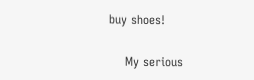buy shoes!

    My serious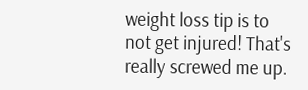weight loss tip is to not get injured! That's really screwed me up.